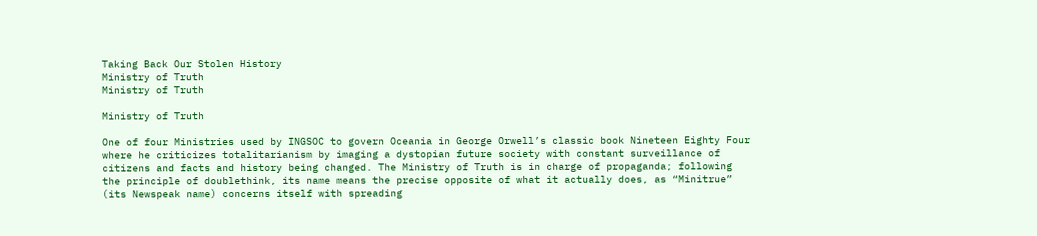Taking Back Our Stolen History
Ministry of Truth
Ministry of Truth

Ministry of Truth

One of four Ministries used by INGSOC to govern Oceania in George Orwell’s classic book Nineteen Eighty Four where he criticizes totalitarianism by imaging a dystopian future society with constant surveillance of citizens and facts and history being changed. The Ministry of Truth is in charge of propaganda; following the principle of doublethink, its name means the precise opposite of what it actually does, as “Minitrue” (its Newspeak name) concerns itself with spreading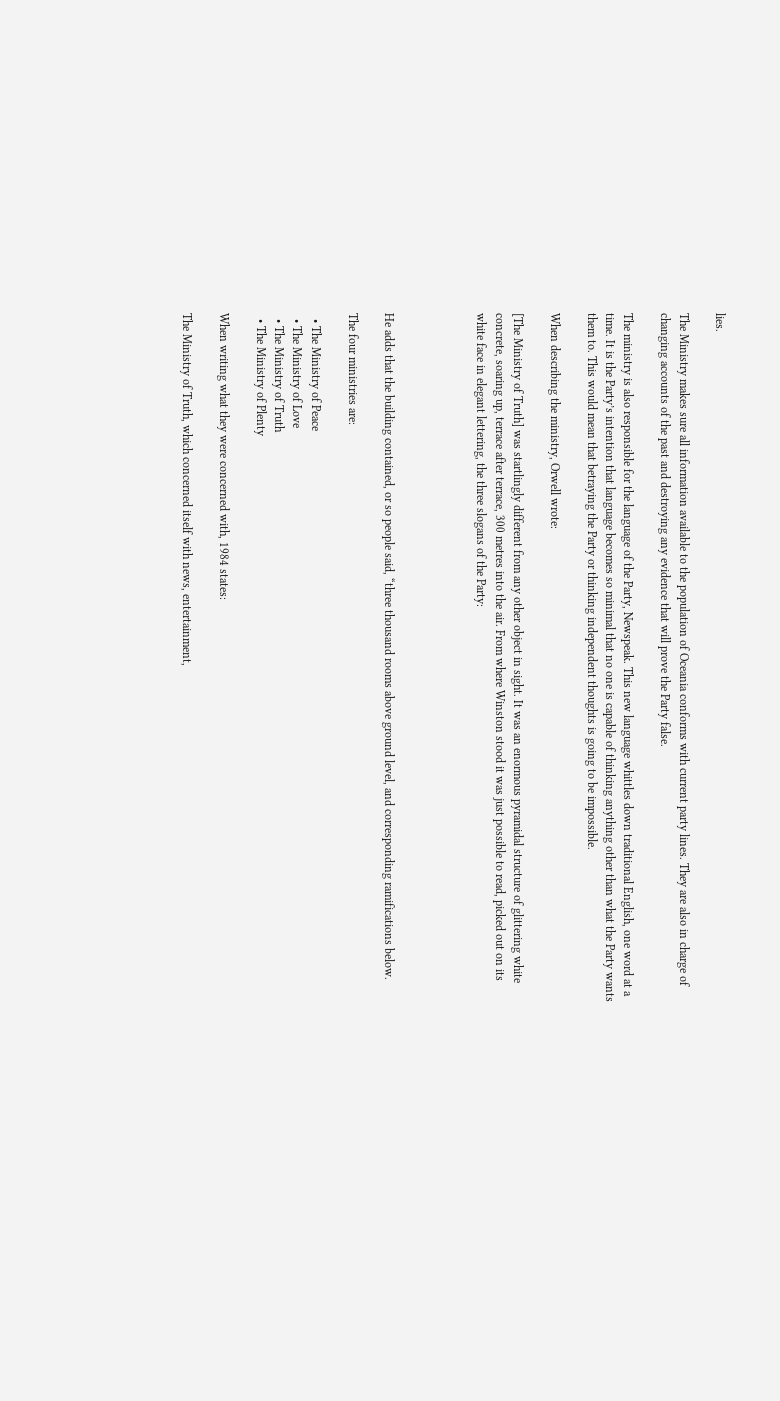lies.

The Ministry makes sure all information available to the population of Oceania conforms with current party lines. They are also in charge of changing accounts of the past and destroying any evidence that will prove the Party false.

The ministry is also responsible for the language of the Party, Newspeak. This new language whittles down traditional English, one word at a time. It is the Party’s intention that language becomes so minimal that no one is capable of thinking anything other than what the Party wants them to. This would mean that betraying the Party or thinking independent thoughts is going to be impossible.

When describing the ministry, Orwell wrote:

[The Ministry of Truth] was startlingly different from any other object in sight. It was an enormous pyramidal structure of glittering white concrete, soaring up, terrace after terrace, 300 metres into the air. From where Winston stood it was just possible to read, picked out on its white face in elegant lettering, the three slogans of the Party:




He adds that the building contained, or so people said, “three thousand rooms above ground level, and corresponding ramifications below.

The four ministries are:

  • The Ministry of Peace
  • The Ministry of Love
  • The Ministry of Truth
  • The Ministry of Plenty

When writing what they were concerned with, 1984 states:

The Ministry of Truth, which concerned itself with news, entertainment,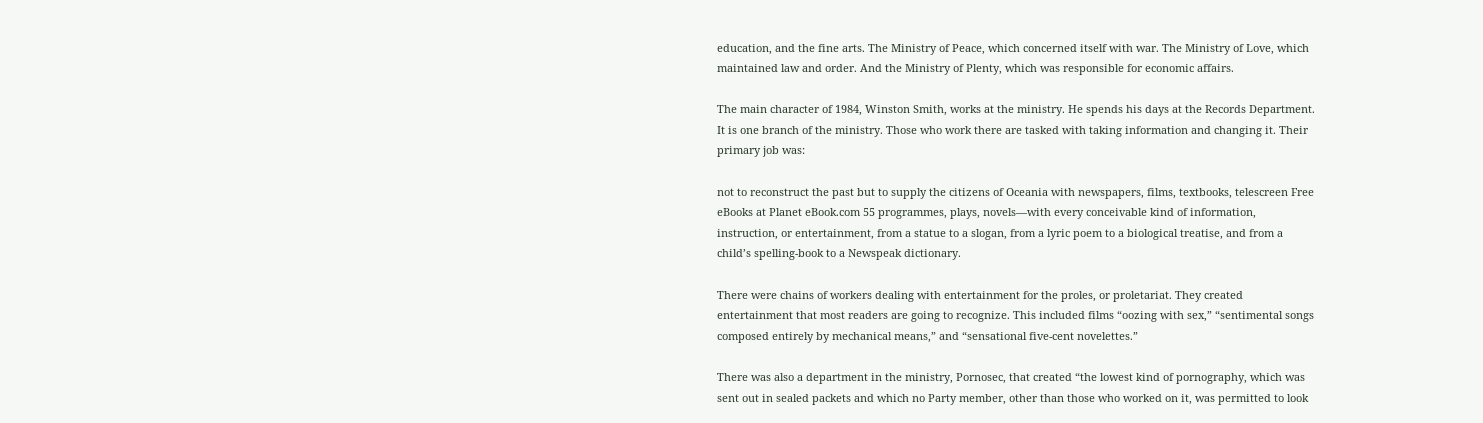education, and the fine arts. The Ministry of Peace, which concerned itself with war. The Ministry of Love, which maintained law and order. And the Ministry of Plenty, which was responsible for economic affairs.

The main character of 1984, Winston Smith, works at the ministry. He spends his days at the Records Department. It is one branch of the ministry. Those who work there are tasked with taking information and changing it. Their primary job was:

not to reconstruct the past but to supply the citizens of Oceania with newspapers, films, textbooks, telescreen Free eBooks at Planet eBook.com 55 programmes, plays, novels—with every conceivable kind of information, instruction, or entertainment, from a statue to a slogan, from a lyric poem to a biological treatise, and from a child’s spelling-book to a Newspeak dictionary.

There were chains of workers dealing with entertainment for the proles, or proletariat. They created entertainment that most readers are going to recognize. This included films “oozing with sex,” “sentimental songs composed entirely by mechanical means,” and “sensational five-cent novelettes.”

There was also a department in the ministry, Pornosec, that created “the lowest kind of pornography, which was sent out in sealed packets and which no Party member, other than those who worked on it, was permitted to look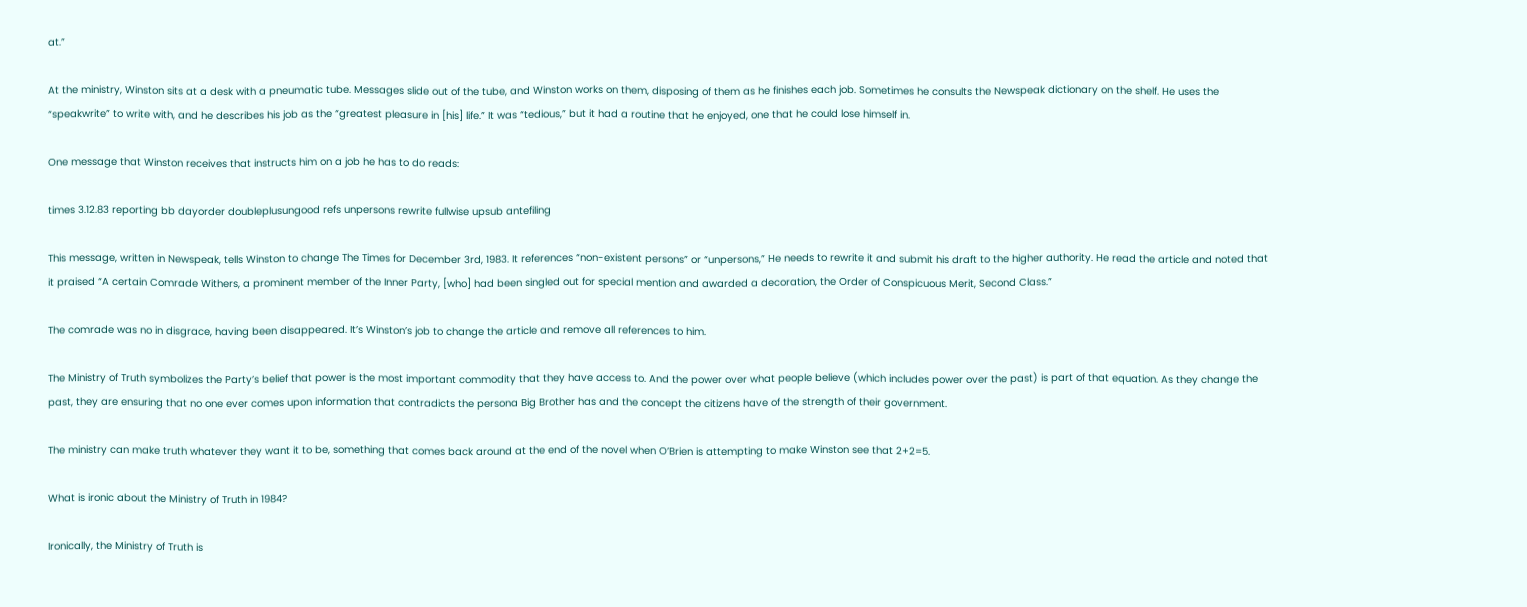at.”

At the ministry, Winston sits at a desk with a pneumatic tube. Messages slide out of the tube, and Winston works on them, disposing of them as he finishes each job. Sometimes he consults the Newspeak dictionary on the shelf. He uses the “speakwrite” to write with, and he describes his job as the “greatest pleasure in [his] life.” It was “tedious,” but it had a routine that he enjoyed, one that he could lose himself in.

One message that Winston receives that instructs him on a job he has to do reads:

times 3.12.83 reporting bb dayorder doubleplusungood refs unpersons rewrite fullwise upsub antefiling

This message, written in Newspeak, tells Winston to change The Times for December 3rd, 1983. It references “non-existent persons” or “unpersons,” He needs to rewrite it and submit his draft to the higher authority. He read the article and noted that it praised “A certain Comrade Withers, a prominent member of the Inner Party, [who] had been singled out for special mention and awarded a decoration, the Order of Conspicuous Merit, Second Class.”

The comrade was no in disgrace, having been disappeared. It’s Winston’s job to change the article and remove all references to him.

The Ministry of Truth symbolizes the Party’s belief that power is the most important commodity that they have access to. And the power over what people believe (which includes power over the past) is part of that equation. As they change the past, they are ensuring that no one ever comes upon information that contradicts the persona Big Brother has and the concept the citizens have of the strength of their government.

The ministry can make truth whatever they want it to be, something that comes back around at the end of the novel when O’Brien is attempting to make Winston see that 2+2=5.

What is ironic about the Ministry of Truth in 1984?

Ironically, the Ministry of Truth is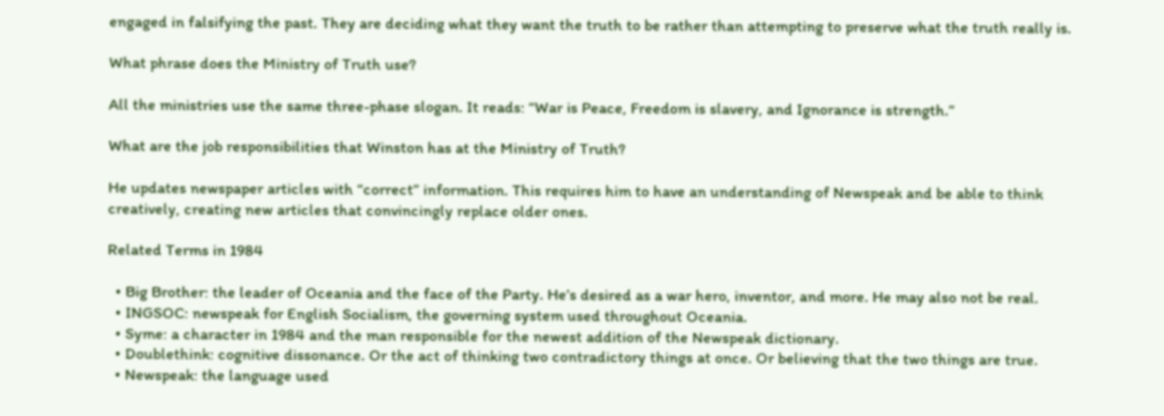engaged in falsifying the past. They are deciding what they want the truth to be rather than attempting to preserve what the truth really is.

What phrase does the Ministry of Truth use?

All the ministries use the same three-phase slogan. It reads: “War is Peace, Freedom is slavery, and Ignorance is strength.”

What are the job responsibilities that Winston has at the Ministry of Truth?

He updates newspaper articles with “correct” information. This requires him to have an understanding of Newspeak and be able to think creatively, creating new articles that convincingly replace older ones.

Related Terms in 1984

  • Big Brother: the leader of Oceania and the face of the Party. He’s desired as a war hero, inventor, and more. He may also not be real.
  • INGSOC: newspeak for English Socialism, the governing system used throughout Oceania.
  • Syme: a character in 1984 and the man responsible for the newest addition of the Newspeak dictionary.
  • Doublethink: cognitive dissonance. Or the act of thinking two contradictory things at once. Or believing that the two things are true.
  • Newspeak: the language used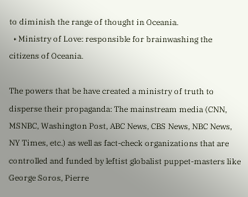to diminish the range of thought in Oceania.
  • Ministry of Love: responsible for brainwashing the citizens of Oceania.

The powers that be have created a ministry of truth to disperse their propaganda: The mainstream media (CNN, MSNBC, Washington Post, ABC News, CBS News, NBC News, NY Times, etc.) as well as fact-check organizations that are controlled and funded by leftist globalist puppet-masters like George Soros, Pierre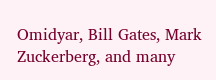Omidyar, Bill Gates, Mark Zuckerberg, and many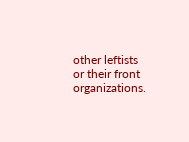other leftists or their front organizations.